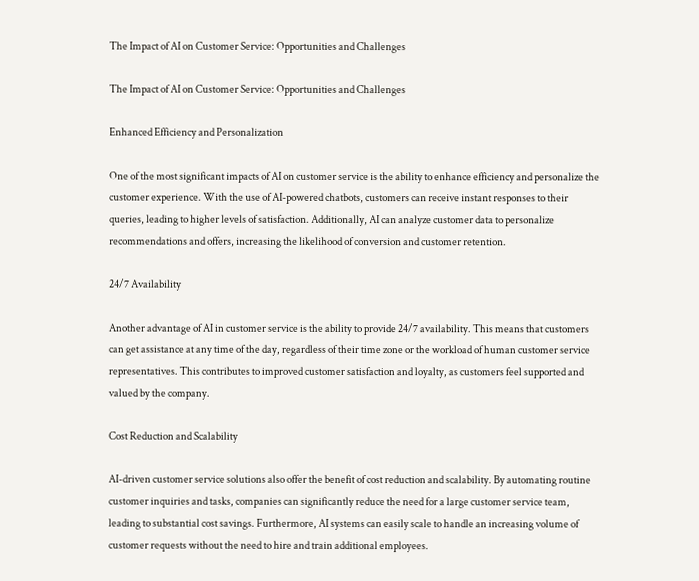The Impact of AI on Customer Service: Opportunities and Challenges

The Impact of AI on Customer Service: Opportunities and Challenges

Enhanced Efficiency and Personalization

One of the most significant impacts of AI on customer service is the ability to enhance efficiency and personalize the customer experience. With the use of AI-powered chatbots, customers can receive instant responses to their queries, leading to higher levels of satisfaction. Additionally, AI can analyze customer data to personalize recommendations and offers, increasing the likelihood of conversion and customer retention.

24/7 Availability

Another advantage of AI in customer service is the ability to provide 24/7 availability. This means that customers can get assistance at any time of the day, regardless of their time zone or the workload of human customer service representatives. This contributes to improved customer satisfaction and loyalty, as customers feel supported and valued by the company.

Cost Reduction and Scalability

AI-driven customer service solutions also offer the benefit of cost reduction and scalability. By automating routine customer inquiries and tasks, companies can significantly reduce the need for a large customer service team, leading to substantial cost savings. Furthermore, AI systems can easily scale to handle an increasing volume of customer requests without the need to hire and train additional employees.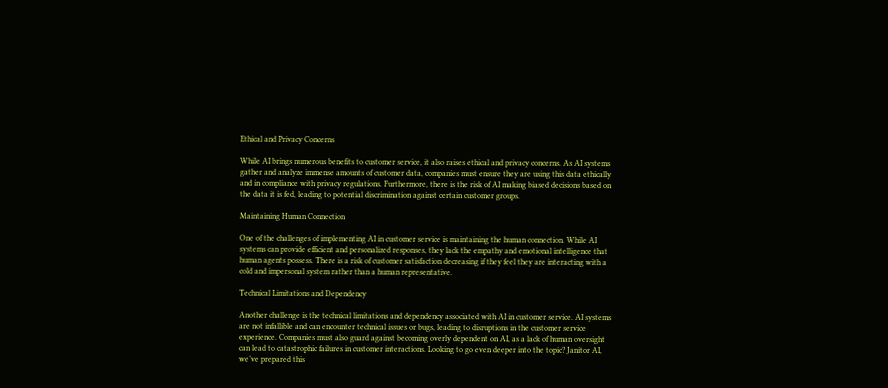Ethical and Privacy Concerns

While AI brings numerous benefits to customer service, it also raises ethical and privacy concerns. As AI systems gather and analyze immense amounts of customer data, companies must ensure they are using this data ethically and in compliance with privacy regulations. Furthermore, there is the risk of AI making biased decisions based on the data it is fed, leading to potential discrimination against certain customer groups.

Maintaining Human Connection

One of the challenges of implementing AI in customer service is maintaining the human connection. While AI systems can provide efficient and personalized responses, they lack the empathy and emotional intelligence that human agents possess. There is a risk of customer satisfaction decreasing if they feel they are interacting with a cold and impersonal system rather than a human representative.

Technical Limitations and Dependency

Another challenge is the technical limitations and dependency associated with AI in customer service. AI systems are not infallible and can encounter technical issues or bugs, leading to disruptions in the customer service experience. Companies must also guard against becoming overly dependent on AI, as a lack of human oversight can lead to catastrophic failures in customer interactions. Looking to go even deeper into the topic? Janitor AI, we’ve prepared this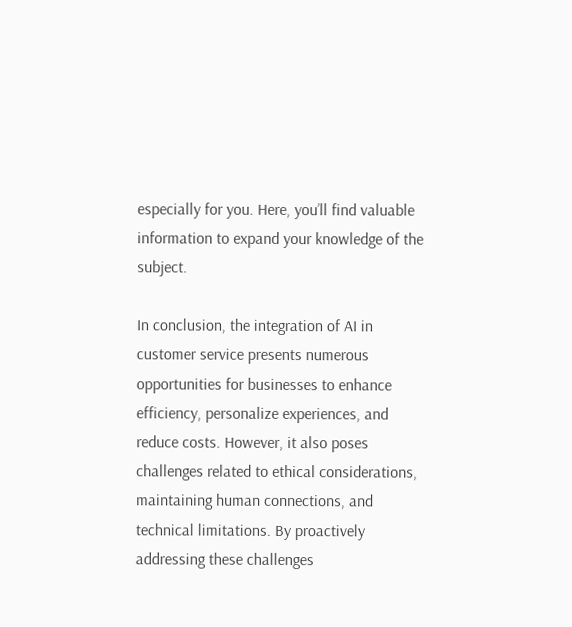especially for you. Here, you’ll find valuable information to expand your knowledge of the subject.

In conclusion, the integration of AI in customer service presents numerous opportunities for businesses to enhance efficiency, personalize experiences, and reduce costs. However, it also poses challenges related to ethical considerations, maintaining human connections, and technical limitations. By proactively addressing these challenges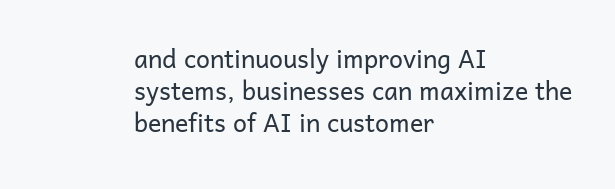and continuously improving AI systems, businesses can maximize the benefits of AI in customer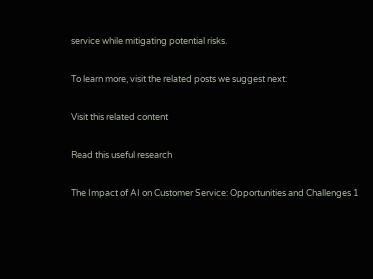service while mitigating potential risks.

To learn more, visit the related posts we suggest next:

Visit this related content

Read this useful research

The Impact of AI on Customer Service: Opportunities and Challenges 1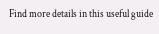Find more details in this useful guide